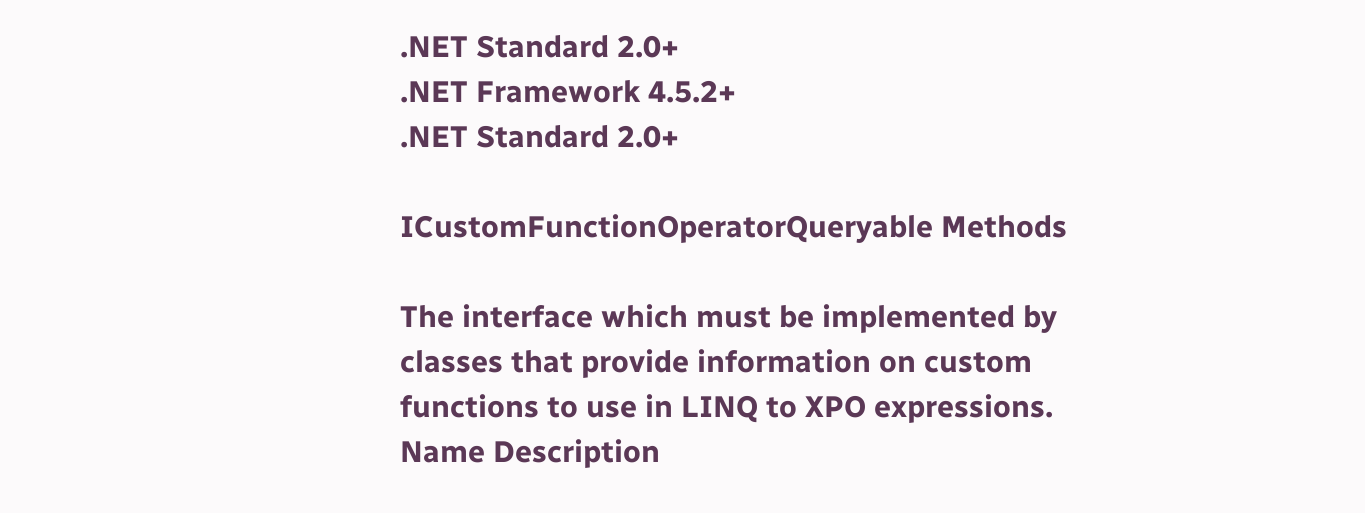.NET Standard 2.0+
.NET Framework 4.5.2+
.NET Standard 2.0+

ICustomFunctionOperatorQueryable Methods

The interface which must be implemented by classes that provide information on custom functions to use in LINQ to XPO expressions.
Name Description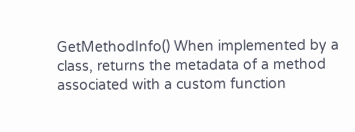GetMethodInfo() When implemented by a class, returns the metadata of a method associated with a custom function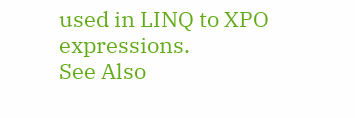used in LINQ to XPO expressions.
See Also